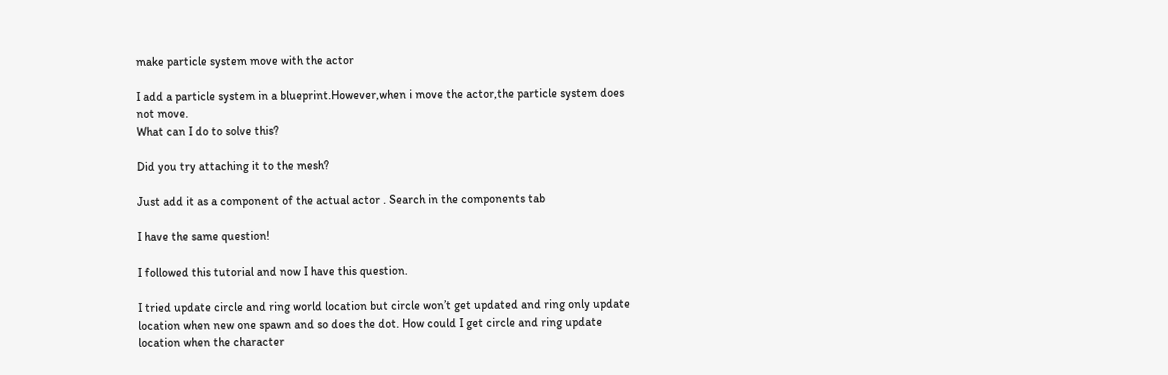make particle system move with the actor

I add a particle system in a blueprint.However,when i move the actor,the particle system does not move.
What can I do to solve this?

Did you try attaching it to the mesh?

Just add it as a component of the actual actor . Search in the components tab

I have the same question!

I followed this tutorial and now I have this question.

I tried update circle and ring world location but circle won’t get updated and ring only update location when new one spawn and so does the dot. How could I get circle and ring update location when the character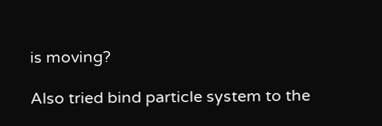is moving?

Also tried bind particle system to the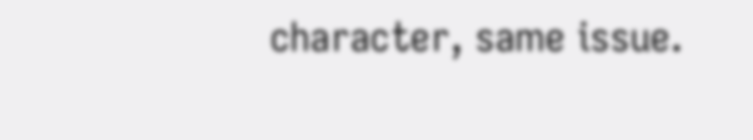character, same issue.